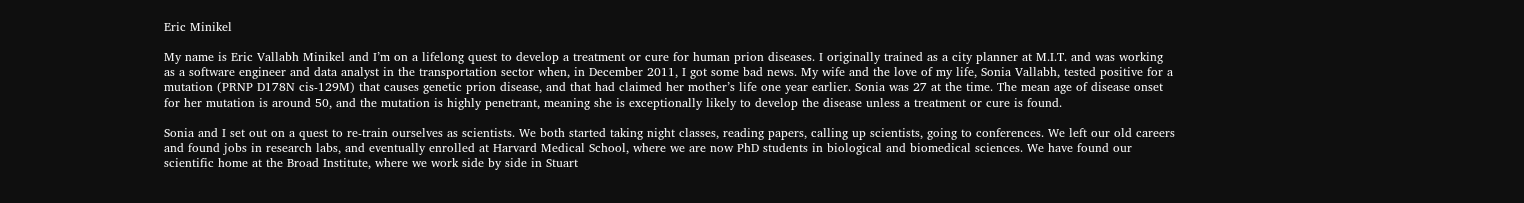Eric Minikel

My name is Eric Vallabh Minikel and I’m on a lifelong quest to develop a treatment or cure for human prion diseases. I originally trained as a city planner at M.I.T. and was working as a software engineer and data analyst in the transportation sector when, in December 2011, I got some bad news. My wife and the love of my life, Sonia Vallabh, tested positive for a mutation (PRNP D178N cis-129M) that causes genetic prion disease, and that had claimed her mother’s life one year earlier. Sonia was 27 at the time. The mean age of disease onset for her mutation is around 50, and the mutation is highly penetrant, meaning she is exceptionally likely to develop the disease unless a treatment or cure is found.

Sonia and I set out on a quest to re-train ourselves as scientists. We both started taking night classes, reading papers, calling up scientists, going to conferences. We left our old careers and found jobs in research labs, and eventually enrolled at Harvard Medical School, where we are now PhD students in biological and biomedical sciences. We have found our scientific home at the Broad Institute, where we work side by side in Stuart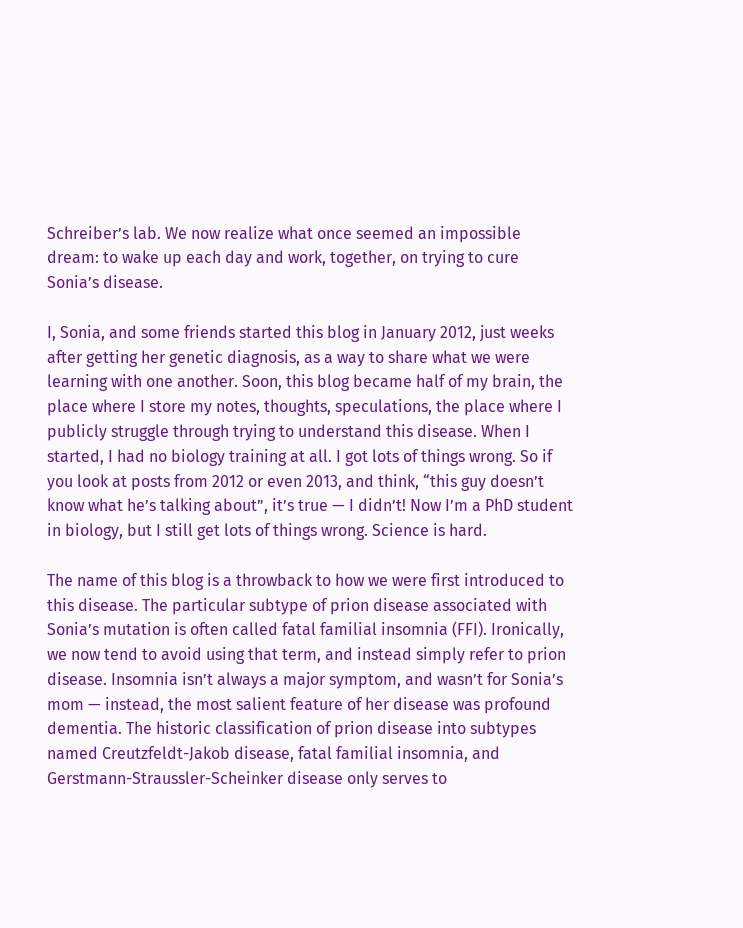Schreiber’s lab. We now realize what once seemed an impossible dream: to wake up each day and work, together, on trying to cure Sonia’s disease.

I, Sonia, and some friends started this blog in January 2012, just weeks after getting her genetic diagnosis, as a way to share what we were learning with one another. Soon, this blog became half of my brain, the place where I store my notes, thoughts, speculations, the place where I publicly struggle through trying to understand this disease. When I started, I had no biology training at all. I got lots of things wrong. So if you look at posts from 2012 or even 2013, and think, “this guy doesn’t know what he’s talking about”, it’s true — I didn’t! Now I’m a PhD student in biology, but I still get lots of things wrong. Science is hard.

The name of this blog is a throwback to how we were first introduced to this disease. The particular subtype of prion disease associated with Sonia’s mutation is often called fatal familial insomnia (FFI). Ironically, we now tend to avoid using that term, and instead simply refer to prion disease. Insomnia isn’t always a major symptom, and wasn’t for Sonia’s mom — instead, the most salient feature of her disease was profound dementia. The historic classification of prion disease into subtypes named Creutzfeldt-Jakob disease, fatal familial insomnia, and Gerstmann-Straussler-Scheinker disease only serves to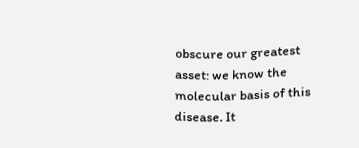obscure our greatest asset: we know the molecular basis of this disease. It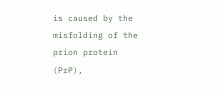is caused by the misfolding of the prion protein (PrP),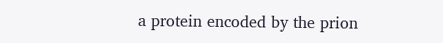a protein encoded by the prion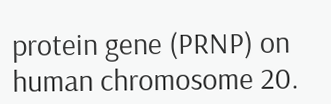protein gene (PRNP) on human chromosome 20.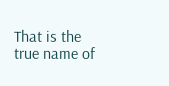That is the true name of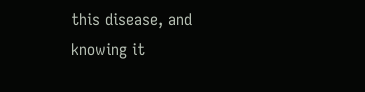this disease, and knowing it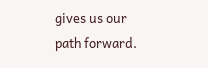gives us our path forward.